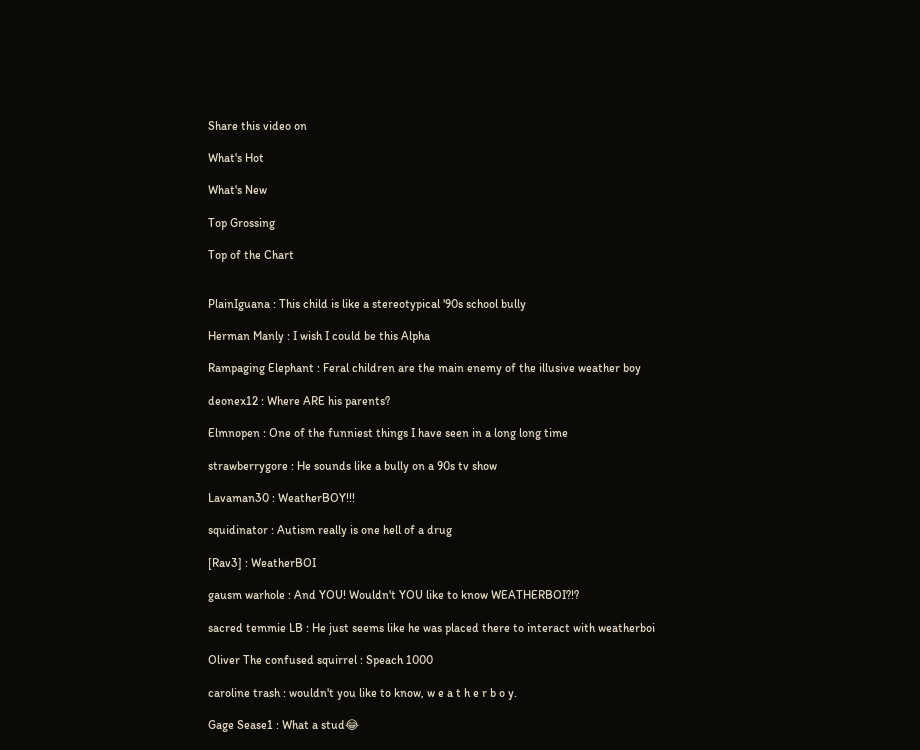Share this video on

What's Hot

What's New

Top Grossing

Top of the Chart


PlainIguana : This child is like a stereotypical '90s school bully

Herman Manly : I wish I could be this Alpha

Rampaging Elephant : Feral children are the main enemy of the illusive weather boy

deonex12 : Where ARE his parents?

Elmnopen : One of the funniest things I have seen in a long long time

strawberrygore : He sounds like a bully on a 90s tv show

Lavaman30 : WeatherBOY!!!

squidinator : Autism really is one hell of a drug

[Rav3] : WeatherBOI

gausm warhole : And YOU! Wouldn't YOU like to know WEATHERBOI?!?

sacred temmie LB : He just seems like he was placed there to interact with weatherboi

Oliver The confused squirrel : Speach 1000

caroline trash : wouldn't you like to know, w e a t h e r b o y.

Gage Sease1 : What a stud😂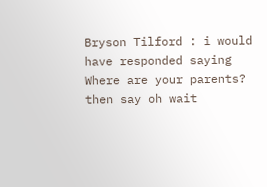Bryson Tilford : i would have responded saying Where are your parents? then say oh wait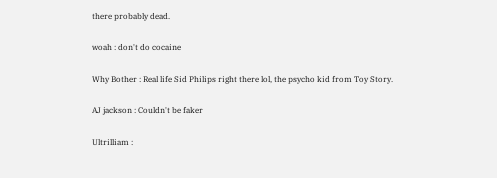there probably dead.

woah : don't do cocaine

Why Bother : Real life Sid Philips right there lol, the psycho kid from Toy Story.

AJ jackson : Couldn't be faker

Ultrilliam :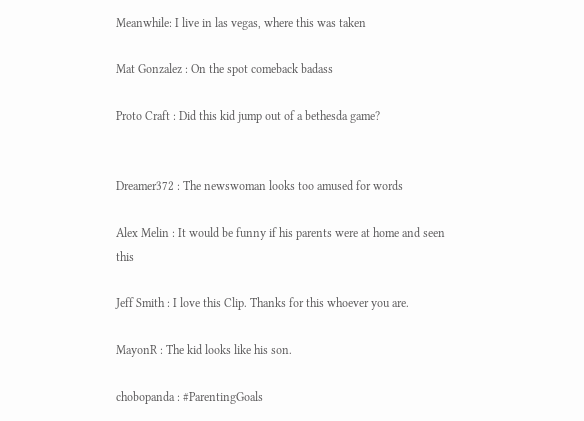Meanwhile: I live in las vegas, where this was taken

Mat Gonzalez : On the spot comeback badass

Proto Craft : Did this kid jump out of a bethesda game?


Dreamer372 : The newswoman looks too amused for words

Alex Melin : It would be funny if his parents were at home and seen this

Jeff Smith : I love this Clip. Thanks for this whoever you are.

MayonR : The kid looks like his son.

chobopanda : #ParentingGoals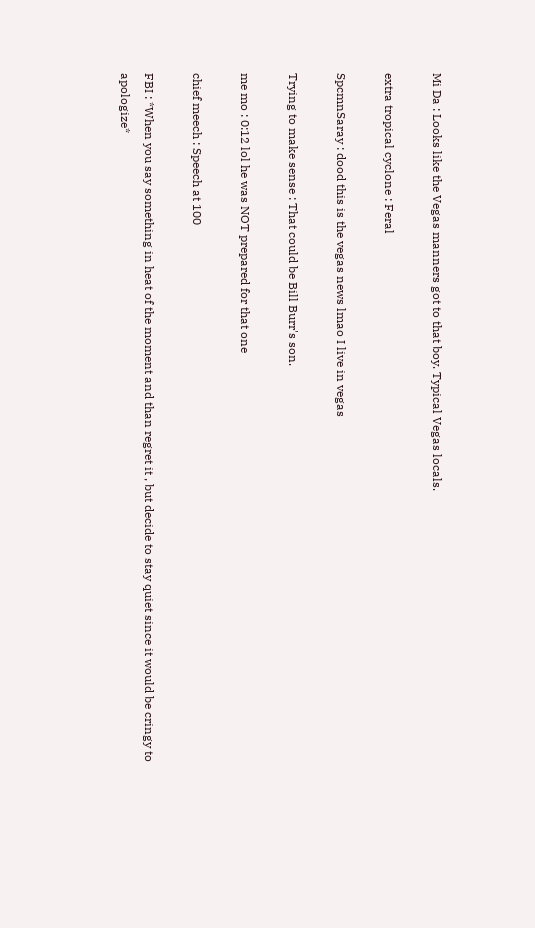Mi Da : Looks like the Vegas manners got to that boy. Typical Vegas locals.

extra tropical cyclone : Feral

SpcmnSaray : dood this is the vegas news lmao I live in vegas

Trying to make sense : That could be Bill Burr's son.

me mo : 0:12 lol he was NOT prepared for that one

chief meech : Speech at 100

FBI : *When you say something in heat of the moment and than regret it , but decide to stay quiet since it would be cringy to apologize*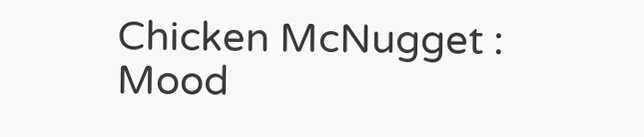Chicken McNugget : Mood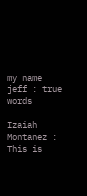my name jeff : true words

Izaiah Montanez : This is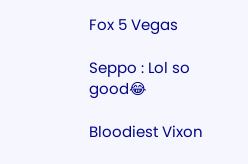Fox 5 Vegas

Seppo : Lol so good😂

Bloodiest Vixon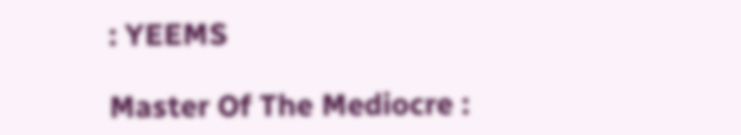: YEEMS

Master Of The Mediocre :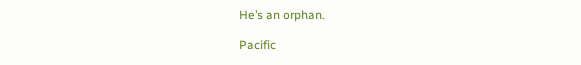He’s an orphan.

Pacific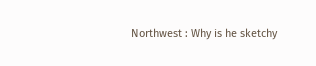Northwest : Why is he sketchy